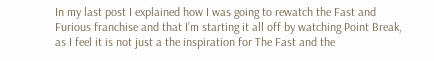In my last post I explained how I was going to rewatch the Fast and Furious franchise and that I’m starting it all off by watching Point Break, as I feel it is not just a the inspiration for The Fast and the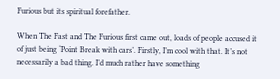Furious but its spiritual forefather.

When The Fast and The Furious first came out, loads of people accused it of just being ‘Point Break with cars’. Firstly, I’m cool with that. It’s not necessarily a bad thing. I’d much rather have something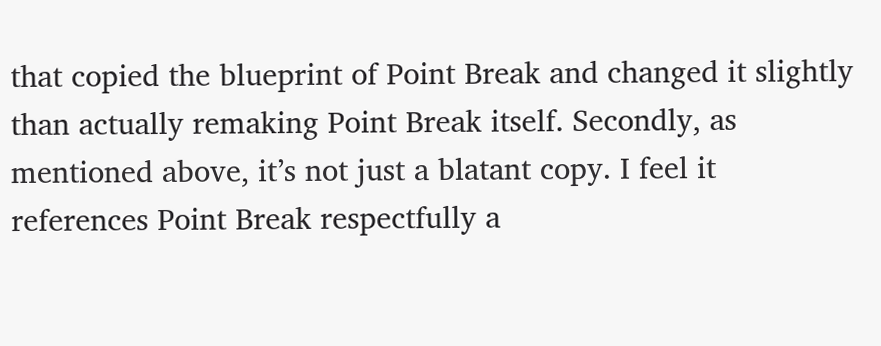that copied the blueprint of Point Break and changed it slightly than actually remaking Point Break itself. Secondly, as mentioned above, it’s not just a blatant copy. I feel it references Point Break respectfully a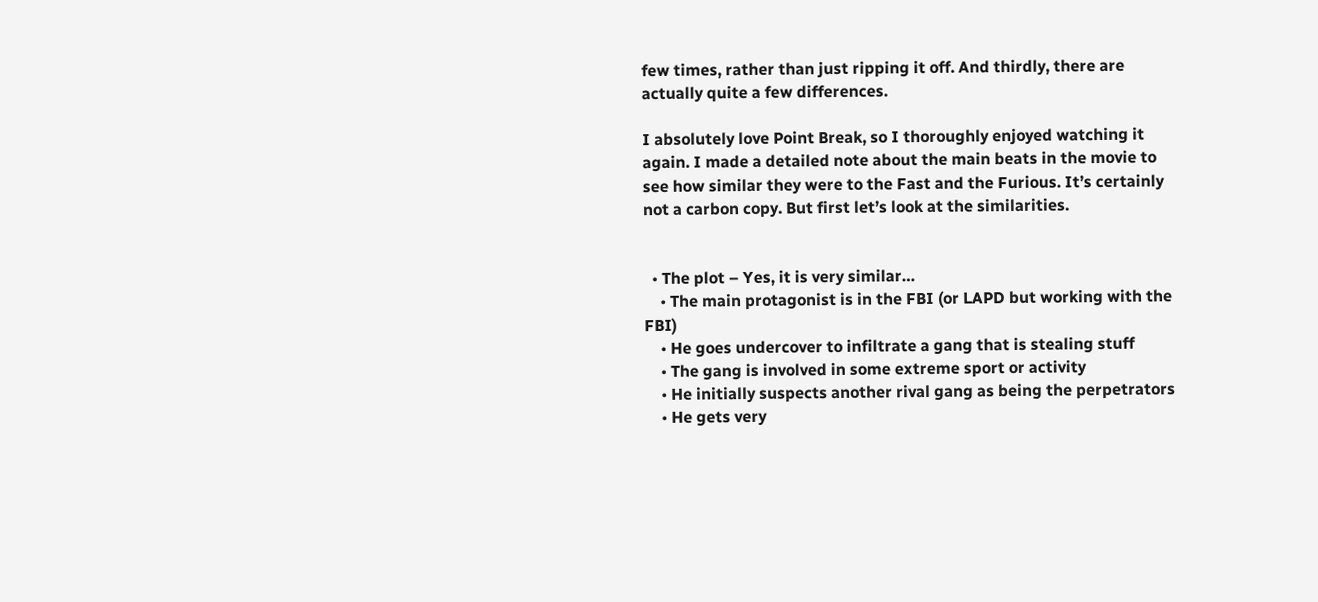few times, rather than just ripping it off. And thirdly, there are actually quite a few differences.

I absolutely love Point Break, so I thoroughly enjoyed watching it again. I made a detailed note about the main beats in the movie to see how similar they were to the Fast and the Furious. It’s certainly not a carbon copy. But first let’s look at the similarities.


  • The plot – Yes, it is very similar…
    • The main protagonist is in the FBI (or LAPD but working with the FBI)
    • He goes undercover to infiltrate a gang that is stealing stuff
    • The gang is involved in some extreme sport or activity
    • He initially suspects another rival gang as being the perpetrators
    • He gets very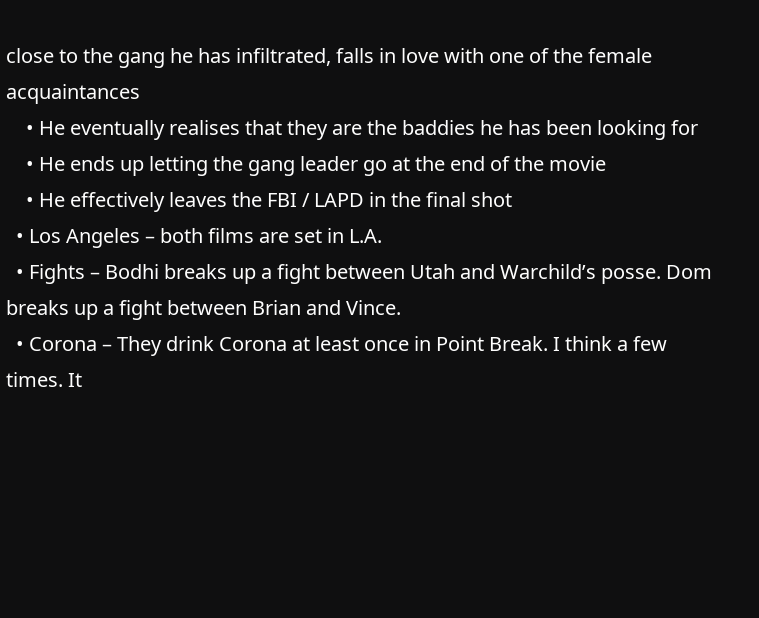close to the gang he has infiltrated, falls in love with one of the female acquaintances
    • He eventually realises that they are the baddies he has been looking for
    • He ends up letting the gang leader go at the end of the movie
    • He effectively leaves the FBI / LAPD in the final shot
  • Los Angeles – both films are set in L.A.
  • Fights – Bodhi breaks up a fight between Utah and Warchild’s posse. Dom breaks up a fight between Brian and Vince.
  • Corona – They drink Corona at least once in Point Break. I think a few times. It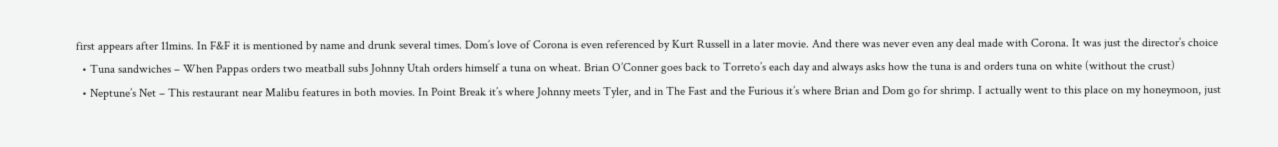first appears after 11mins. In F&F it is mentioned by name and drunk several times. Dom’s love of Corona is even referenced by Kurt Russell in a later movie. And there was never even any deal made with Corona. It was just the director’s choice
  • Tuna sandwiches – When Pappas orders two meatball subs Johnny Utah orders himself a tuna on wheat. Brian O’Conner goes back to Torreto’s each day and always asks how the tuna is and orders tuna on white (without the crust)
  • Neptune’s Net – This restaurant near Malibu features in both movies. In Point Break it’s where Johnny meets Tyler, and in The Fast and the Furious it’s where Brian and Dom go for shrimp. I actually went to this place on my honeymoon, just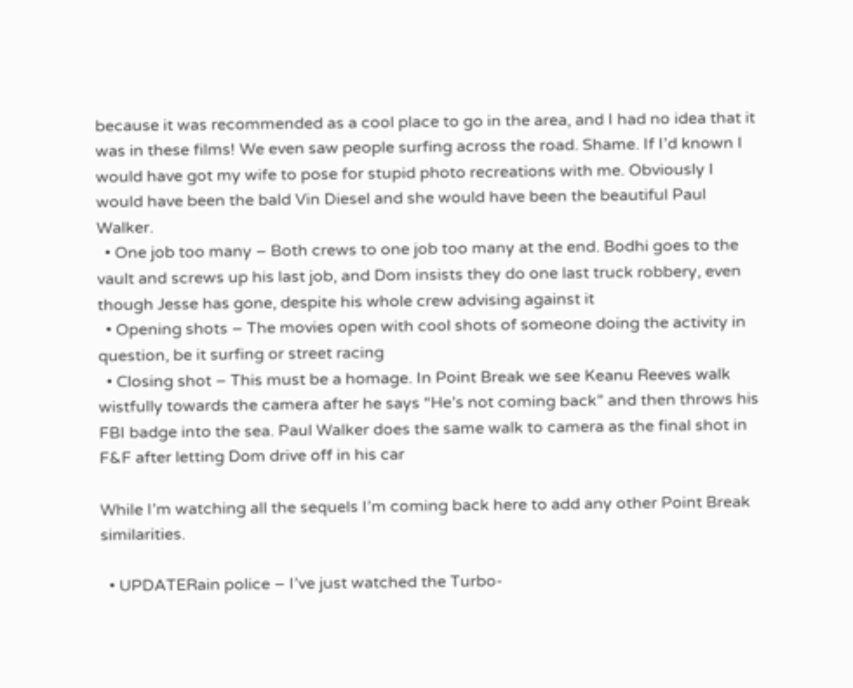because it was recommended as a cool place to go in the area, and I had no idea that it was in these films! We even saw people surfing across the road. Shame. If I’d known I would have got my wife to pose for stupid photo recreations with me. Obviously I would have been the bald Vin Diesel and she would have been the beautiful Paul Walker.
  • One job too many – Both crews to one job too many at the end. Bodhi goes to the vault and screws up his last job, and Dom insists they do one last truck robbery, even though Jesse has gone, despite his whole crew advising against it
  • Opening shots – The movies open with cool shots of someone doing the activity in question, be it surfing or street racing
  • Closing shot – This must be a homage. In Point Break we see Keanu Reeves walk wistfully towards the camera after he says “He’s not coming back” and then throws his FBI badge into the sea. Paul Walker does the same walk to camera as the final shot in F&F after letting Dom drive off in his car

While I’m watching all the sequels I’m coming back here to add any other Point Break similarities.

  • UPDATERain police – I’ve just watched the Turbo-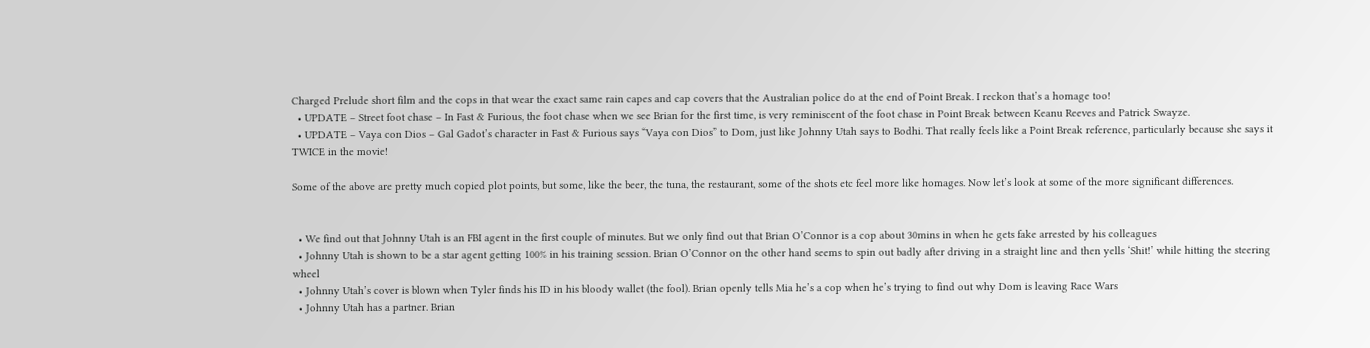Charged Prelude short film and the cops in that wear the exact same rain capes and cap covers that the Australian police do at the end of Point Break. I reckon that’s a homage too!
  • UPDATE – Street foot chase – In Fast & Furious, the foot chase when we see Brian for the first time, is very reminiscent of the foot chase in Point Break between Keanu Reeves and Patrick Swayze.
  • UPDATE – Vaya con Dios – Gal Gadot’s character in Fast & Furious says “Vaya con Dios” to Dom, just like Johnny Utah says to Bodhi. That really feels like a Point Break reference, particularly because she says it TWICE in the movie!

Some of the above are pretty much copied plot points, but some, like the beer, the tuna, the restaurant, some of the shots etc feel more like homages. Now let’s look at some of the more significant differences.


  • We find out that Johnny Utah is an FBI agent in the first couple of minutes. But we only find out that Brian O’Connor is a cop about 30mins in when he gets fake arrested by his colleagues
  • Johnny Utah is shown to be a star agent getting 100% in his training session. Brian O’Connor on the other hand seems to spin out badly after driving in a straight line and then yells ‘Shit!’ while hitting the steering wheel
  • Johnny Utah’s cover is blown when Tyler finds his ID in his bloody wallet (the fool). Brian openly tells Mia he’s a cop when he’s trying to find out why Dom is leaving Race Wars
  • Johnny Utah has a partner. Brian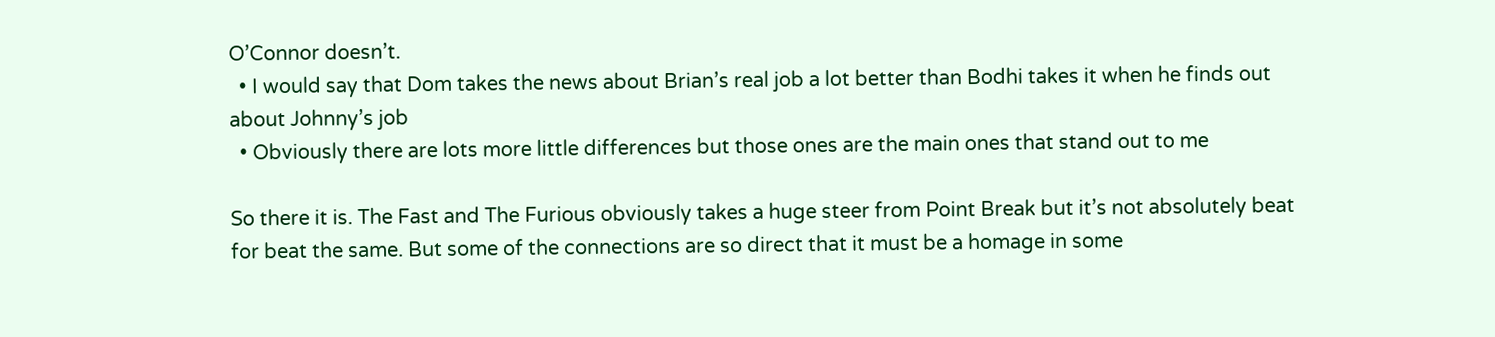O’Connor doesn’t.
  • I would say that Dom takes the news about Brian’s real job a lot better than Bodhi takes it when he finds out about Johnny’s job
  • Obviously there are lots more little differences but those ones are the main ones that stand out to me

So there it is. The Fast and The Furious obviously takes a huge steer from Point Break but it’s not absolutely beat for beat the same. But some of the connections are so direct that it must be a homage in some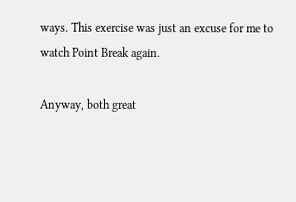ways. This exercise was just an excuse for me to watch Point Break again.

Anyway, both great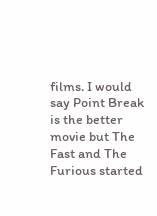films. I would say Point Break is the better movie but The Fast and The Furious started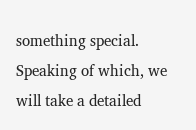something special. Speaking of which, we will take a detailed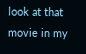look at that movie in my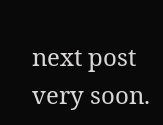next post very soon.